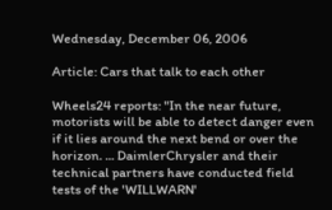Wednesday, December 06, 2006

Article: Cars that talk to each other

Wheels24 reports: "In the near future, motorists will be able to detect danger even if it lies around the next bend or over the horizon. ... DaimlerChrysler and their technical partners have conducted field tests of the 'WILLWARN'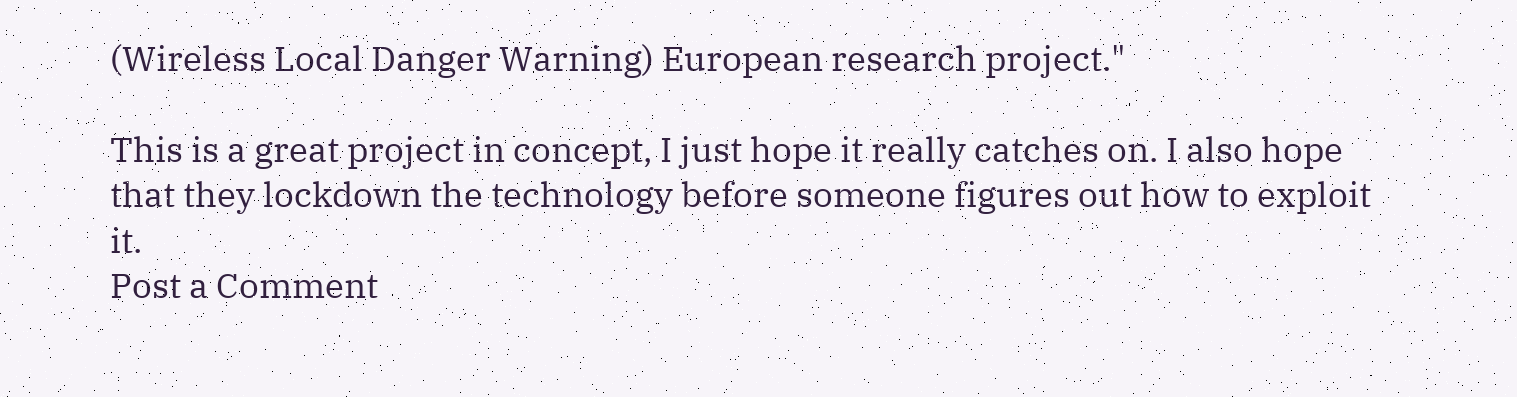(Wireless Local Danger Warning) European research project."

This is a great project in concept, I just hope it really catches on. I also hope that they lockdown the technology before someone figures out how to exploit it.
Post a Comment